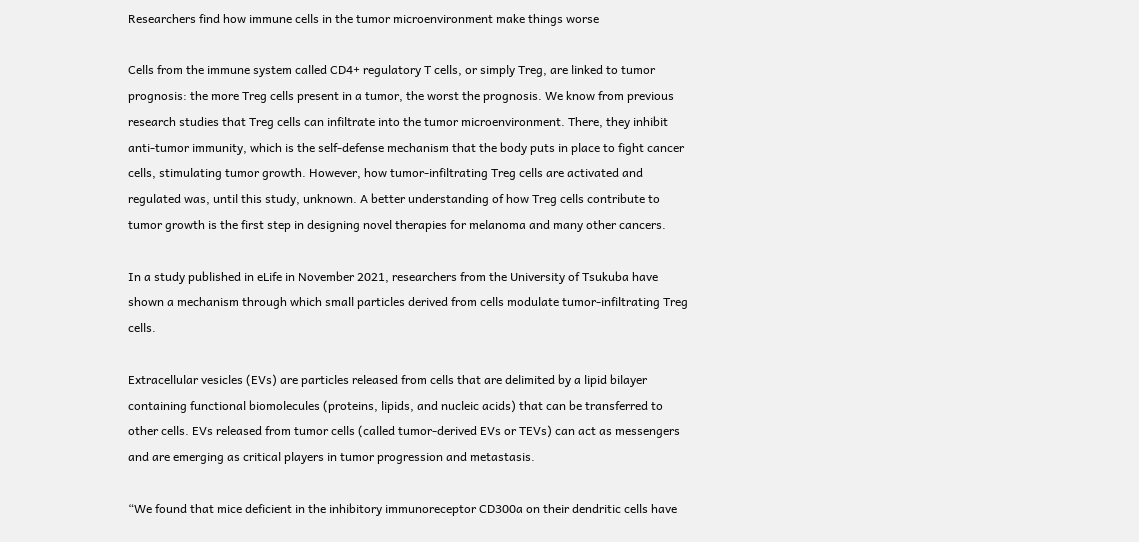Researchers find how immune cells in the tumor microenvironment make things worse

Cells from the immune system called CD4+ regulatory T cells, or simply Treg, are linked to tumor prognosis: the more Treg cells present in a tumor, the worst the prognosis. We know from previous research studies that Treg cells can infiltrate into the tumor microenvironment. There, they inhibit anti-tumor immunity, which is the self-defense mechanism that the body puts in place to fight cancer cells, stimulating tumor growth. However, how tumor-infiltrating Treg cells are activated and regulated was, until this study, unknown. A better understanding of how Treg cells contribute to tumor growth is the first step in designing novel therapies for melanoma and many other cancers.

In a study published in eLife in November 2021, researchers from the University of Tsukuba have shown a mechanism through which small particles derived from cells modulate tumor-infiltrating Treg cells.

Extracellular vesicles (EVs) are particles released from cells that are delimited by a lipid bilayer containing functional biomolecules (proteins, lipids, and nucleic acids) that can be transferred to other cells. EVs released from tumor cells (called tumor-derived EVs or TEVs) can act as messengers and are emerging as critical players in tumor progression and metastasis.

“We found that mice deficient in the inhibitory immunoreceptor CD300a on their dendritic cells have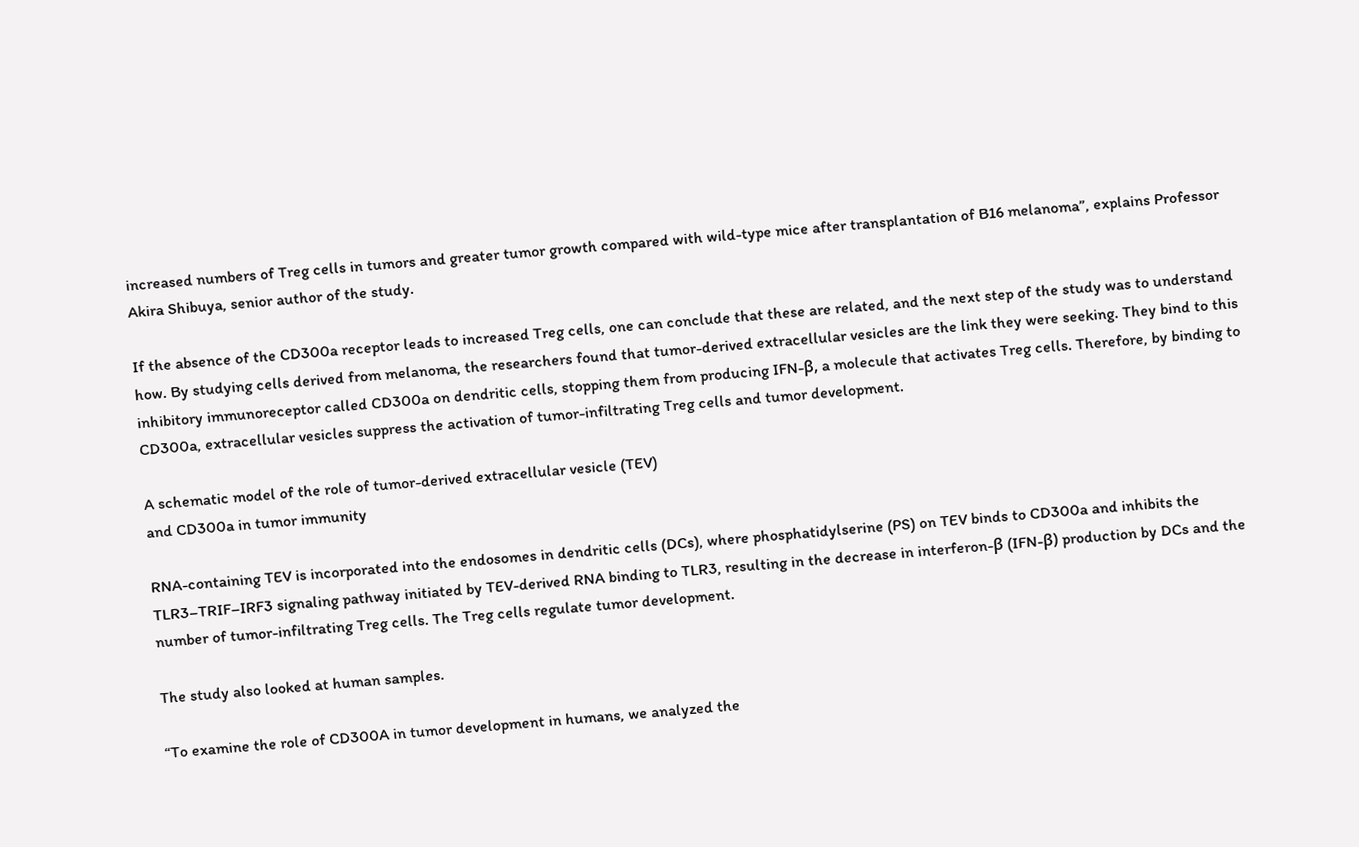increased numbers of Treg cells in tumors and greater tumor growth compared with wild-type mice after transplantation of B16 melanoma”, explains Professor Akira Shibuya, senior author of the study.

If the absence of the CD300a receptor leads to increased Treg cells, one can conclude that these are related, and the next step of the study was to understand how. By studying cells derived from melanoma, the researchers found that tumor-derived extracellular vesicles are the link they were seeking. They bind to this inhibitory immunoreceptor called CD300a on dendritic cells, stopping them from producing IFN-β, a molecule that activates Treg cells. Therefore, by binding to CD300a, extracellular vesicles suppress the activation of tumor-infiltrating Treg cells and tumor development.

A schematic model of the role of tumor-derived extracellular vesicle (TEV)
and CD300a in tumor immunity

RNA-containing TEV is incorporated into the endosomes in dendritic cells (DCs), where phosphatidylserine (PS) on TEV binds to CD300a and inhibits the TLR3–TRIF–IRF3 signaling pathway initiated by TEV-derived RNA binding to TLR3, resulting in the decrease in interferon-β (IFN-β) production by DCs and the number of tumor-infiltrating Treg cells. The Treg cells regulate tumor development.

The study also looked at human samples.

“To examine the role of CD300A in tumor development in humans, we analyzed the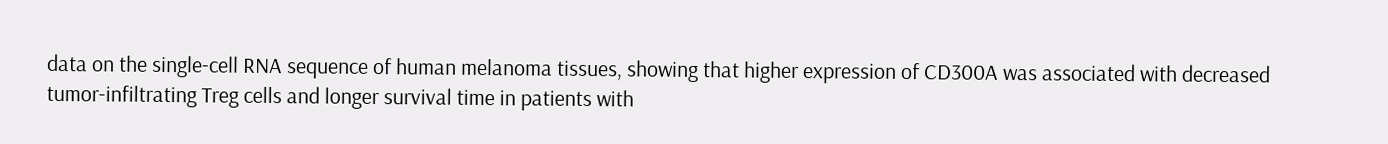data on the single-cell RNA sequence of human melanoma tissues, showing that higher expression of CD300A was associated with decreased tumor-infiltrating Treg cells and longer survival time in patients with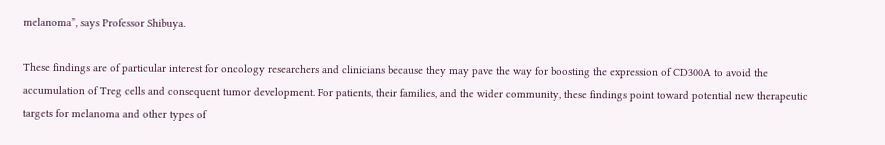melanoma”, says Professor Shibuya.

These findings are of particular interest for oncology researchers and clinicians because they may pave the way for boosting the expression of CD300A to avoid the accumulation of Treg cells and consequent tumor development. For patients, their families, and the wider community, these findings point toward potential new therapeutic targets for melanoma and other types of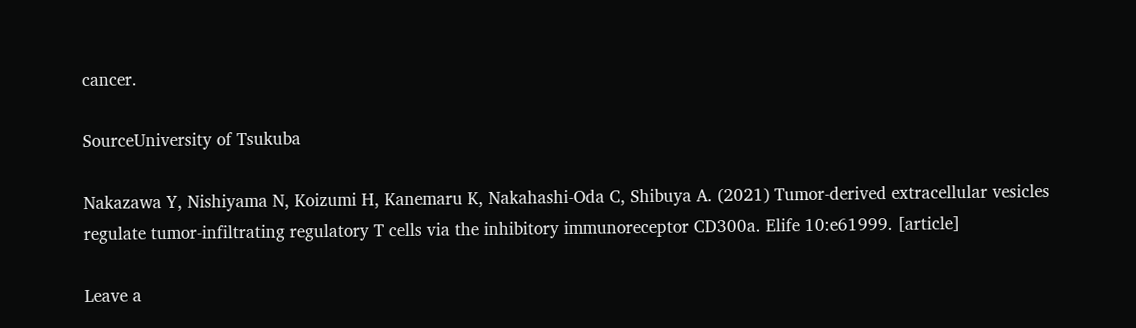cancer.

SourceUniversity of Tsukuba

Nakazawa Y, Nishiyama N, Koizumi H, Kanemaru K, Nakahashi-Oda C, Shibuya A. (2021) Tumor-derived extracellular vesicles regulate tumor-infiltrating regulatory T cells via the inhibitory immunoreceptor CD300a. Elife 10:e61999. [article]

Leave a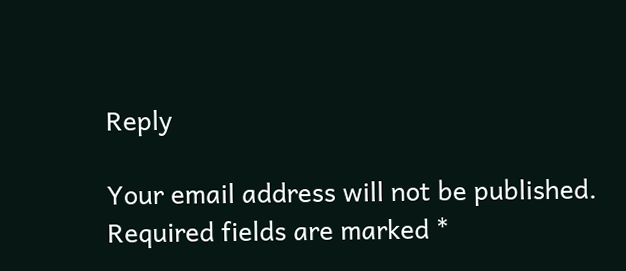Reply

Your email address will not be published. Required fields are marked *